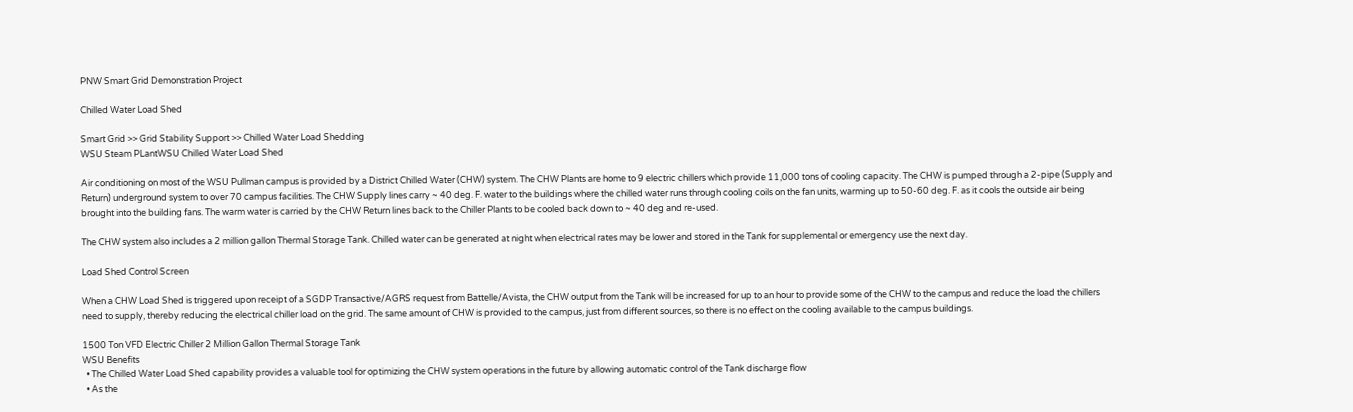PNW Smart Grid Demonstration Project

Chilled Water Load Shed

Smart Grid >> Grid Stability Support >> Chilled Water Load Shedding
WSU Steam PLantWSU Chilled Water Load Shed

Air conditioning on most of the WSU Pullman campus is provided by a District Chilled Water (CHW) system. The CHW Plants are home to 9 electric chillers which provide 11,000 tons of cooling capacity. The CHW is pumped through a 2-pipe (Supply and Return) underground system to over 70 campus facilities. The CHW Supply lines carry ~ 40 deg. F. water to the buildings where the chilled water runs through cooling coils on the fan units, warming up to 50-60 deg. F. as it cools the outside air being brought into the building fans. The warm water is carried by the CHW Return lines back to the Chiller Plants to be cooled back down to ~ 40 deg and re-used.

The CHW system also includes a 2 million gallon Thermal Storage Tank. Chilled water can be generated at night when electrical rates may be lower and stored in the Tank for supplemental or emergency use the next day.

Load Shed Control Screen

When a CHW Load Shed is triggered upon receipt of a SGDP Transactive/AGRS request from Battelle/Avista, the CHW output from the Tank will be increased for up to an hour to provide some of the CHW to the campus and reduce the load the chillers need to supply, thereby reducing the electrical chiller load on the grid. The same amount of CHW is provided to the campus, just from different sources, so there is no effect on the cooling available to the campus buildings.

1500 Ton VFD Electric Chiller 2 Million Gallon Thermal Storage Tank
WSU Benefits
  • The Chilled Water Load Shed capability provides a valuable tool for optimizing the CHW system operations in the future by allowing automatic control of the Tank discharge flow
  • As the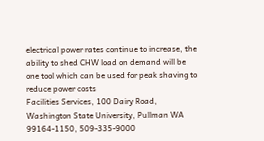electrical power rates continue to increase, the ability to shed CHW load on demand will be one tool which can be used for peak shaving to reduce power costs
Facilities Services, 100 Dairy Road, Washington State University, Pullman WA 99164-1150, 509-335-9000